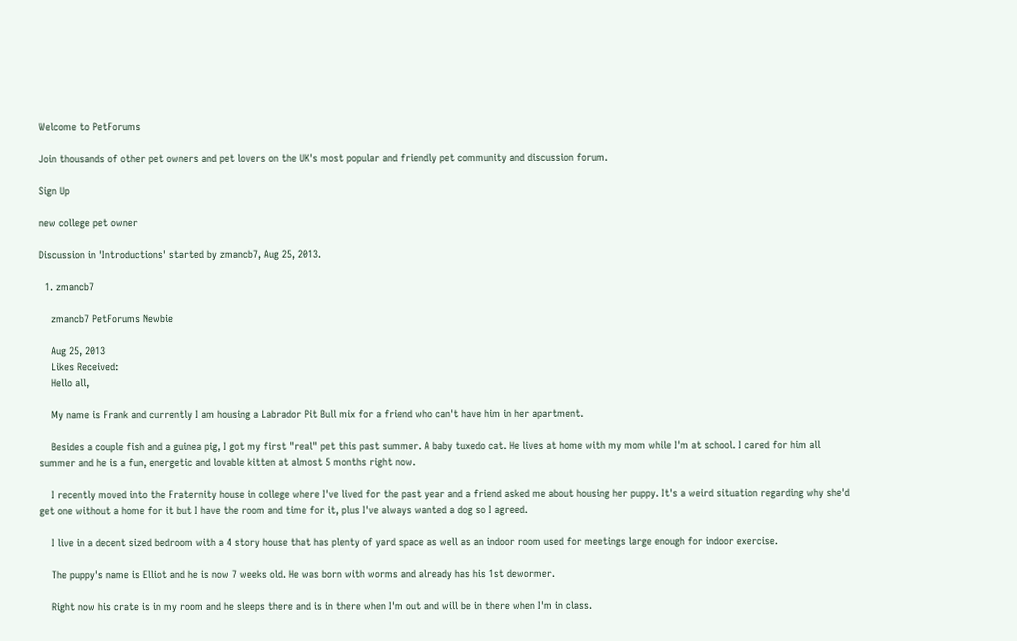Welcome to PetForums

Join thousands of other pet owners and pet lovers on the UK's most popular and friendly pet community and discussion forum.

Sign Up

new college pet owner

Discussion in 'Introductions' started by zmancb7, Aug 25, 2013.

  1. zmancb7

    zmancb7 PetForums Newbie

    Aug 25, 2013
    Likes Received:
    Hello all,

    My name is Frank and currently I am housing a Labrador Pit Bull mix for a friend who can't have him in her apartment.

    Besides a couple fish and a guinea pig, I got my first "real" pet this past summer. A baby tuxedo cat. He lives at home with my mom while I'm at school. I cared for him all summer and he is a fun, energetic and lovable kitten at almost 5 months right now.

    I recently moved into the Fraternity house in college where I've lived for the past year and a friend asked me about housing her puppy. It's a weird situation regarding why she'd get one without a home for it but I have the room and time for it, plus I've always wanted a dog so I agreed.

    I live in a decent sized bedroom with a 4 story house that has plenty of yard space as well as an indoor room used for meetings large enough for indoor exercise.

    The puppy's name is Elliot and he is now 7 weeks old. He was born with worms and already has his 1st dewormer.

    Right now his crate is in my room and he sleeps there and is in there when I'm out and will be in there when I'm in class.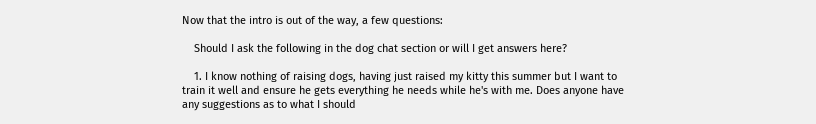Now that the intro is out of the way, a few questions:

    Should I ask the following in the dog chat section or will I get answers here?

    1. I know nothing of raising dogs, having just raised my kitty this summer but I want to train it well and ensure he gets everything he needs while he's with me. Does anyone have any suggestions as to what I should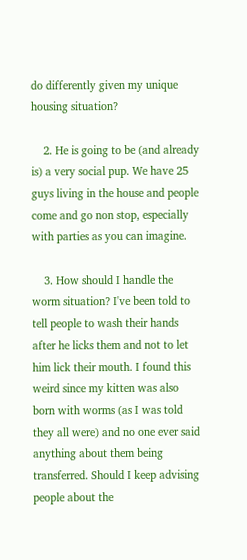do differently given my unique housing situation?

    2. He is going to be (and already is) a very social pup. We have 25 guys living in the house and people come and go non stop, especially with parties as you can imagine.

    3. How should I handle the worm situation? I've been told to tell people to wash their hands after he licks them and not to let him lick their mouth. I found this weird since my kitten was also born with worms (as I was told they all were) and no one ever said anything about them being transferred. Should I keep advising people about the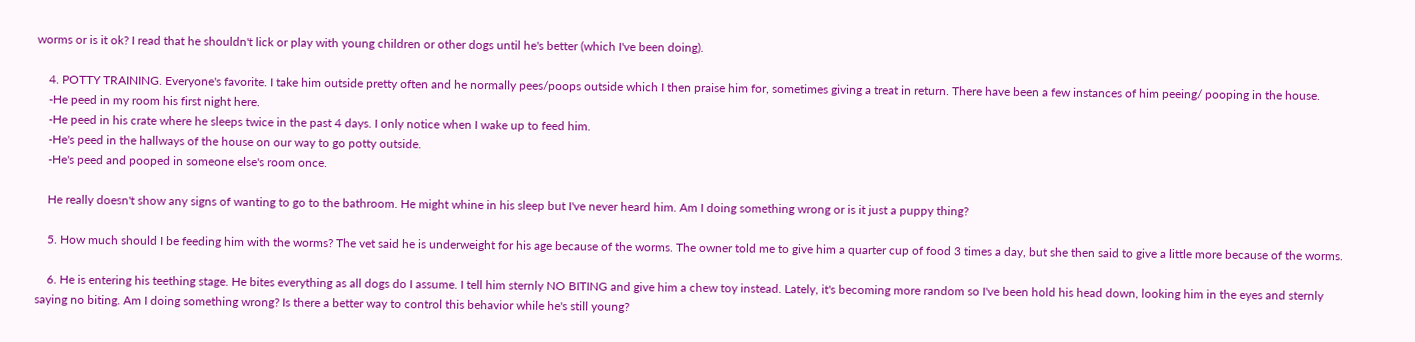worms or is it ok? I read that he shouldn't lick or play with young children or other dogs until he's better (which I've been doing).

    4. POTTY TRAINING. Everyone's favorite. I take him outside pretty often and he normally pees/poops outside which I then praise him for, sometimes giving a treat in return. There have been a few instances of him peeing/ pooping in the house.
    -He peed in my room his first night here.
    -He peed in his crate where he sleeps twice in the past 4 days. I only notice when I wake up to feed him.
    -He's peed in the hallways of the house on our way to go potty outside.
    -He's peed and pooped in someone else's room once.

    He really doesn't show any signs of wanting to go to the bathroom. He might whine in his sleep but I've never heard him. Am I doing something wrong or is it just a puppy thing?

    5. How much should I be feeding him with the worms? The vet said he is underweight for his age because of the worms. The owner told me to give him a quarter cup of food 3 times a day, but she then said to give a little more because of the worms.

    6. He is entering his teething stage. He bites everything as all dogs do I assume. I tell him sternly NO BITING and give him a chew toy instead. Lately, it's becoming more random so I've been hold his head down, looking him in the eyes and sternly saying no biting. Am I doing something wrong? Is there a better way to control this behavior while he's still young?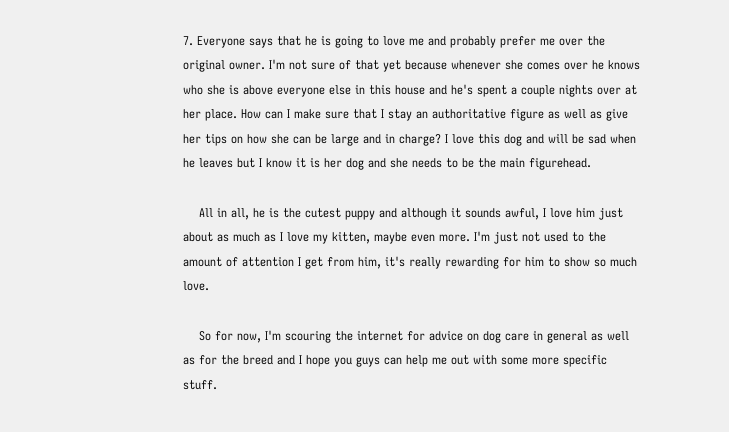7. Everyone says that he is going to love me and probably prefer me over the original owner. I'm not sure of that yet because whenever she comes over he knows who she is above everyone else in this house and he's spent a couple nights over at her place. How can I make sure that I stay an authoritative figure as well as give her tips on how she can be large and in charge? I love this dog and will be sad when he leaves but I know it is her dog and she needs to be the main figurehead.

    All in all, he is the cutest puppy and although it sounds awful, I love him just about as much as I love my kitten, maybe even more. I'm just not used to the amount of attention I get from him, it's really rewarding for him to show so much love.

    So for now, I'm scouring the internet for advice on dog care in general as well as for the breed and I hope you guys can help me out with some more specific stuff.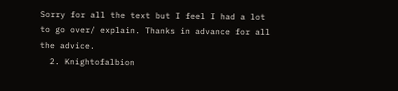Sorry for all the text but I feel I had a lot to go over/ explain. Thanks in advance for all the advice.
  2. Knightofalbion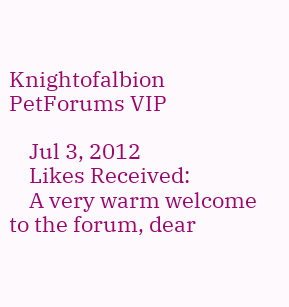Knightofalbion PetForums VIP

    Jul 3, 2012
    Likes Received:
    A very warm welcome to the forum, dear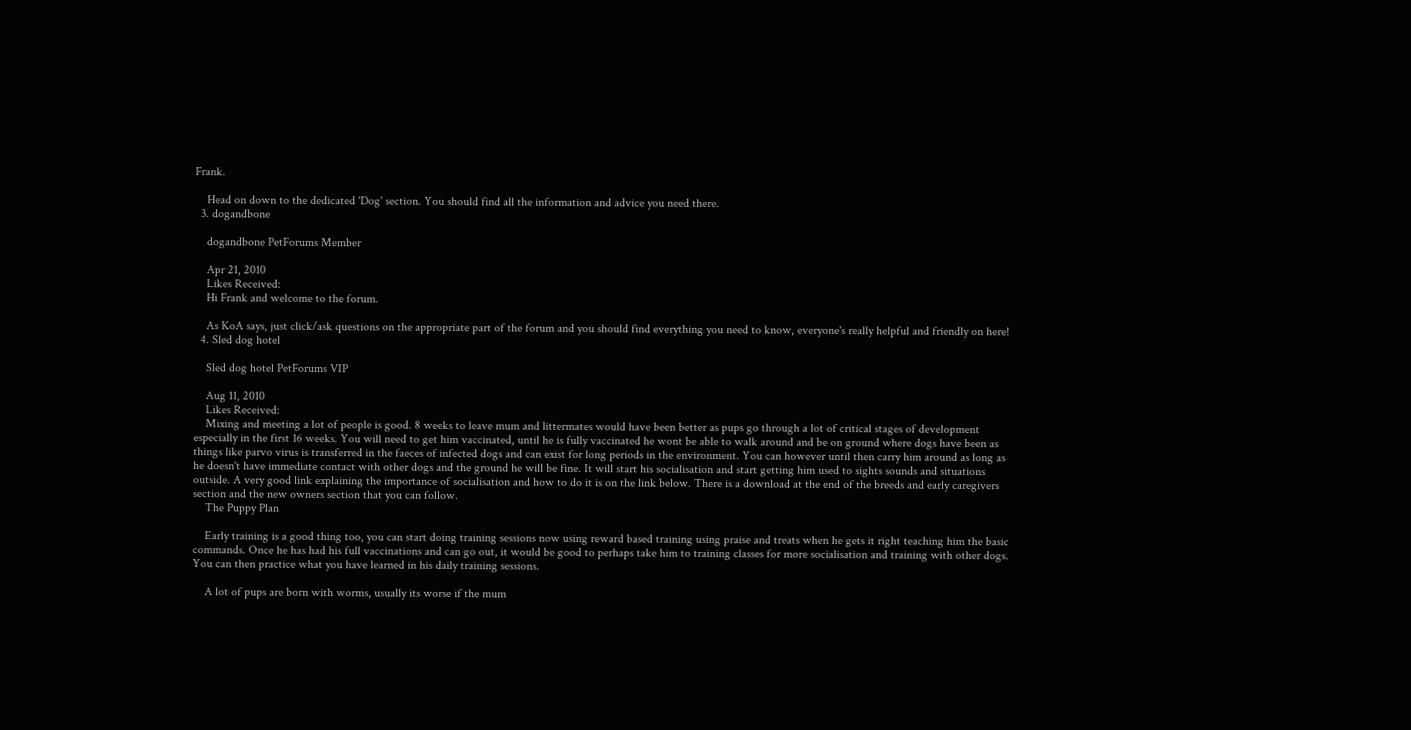Frank.

    Head on down to the dedicated 'Dog' section. You should find all the information and advice you need there.
  3. dogandbone

    dogandbone PetForums Member

    Apr 21, 2010
    Likes Received:
    Hi Frank and welcome to the forum.

    As KoA says, just click/ask questions on the appropriate part of the forum and you should find everything you need to know, everyone's really helpful and friendly on here!
  4. Sled dog hotel

    Sled dog hotel PetForums VIP

    Aug 11, 2010
    Likes Received:
    Mixing and meeting a lot of people is good. 8 weeks to leave mum and littermates would have been better as pups go through a lot of critical stages of development especially in the first 16 weeks. You will need to get him vaccinated, until he is fully vaccinated he wont be able to walk around and be on ground where dogs have been as things like parvo virus is transferred in the faeces of infected dogs and can exist for long periods in the environment. You can however until then carry him around as long as he doesn't have immediate contact with other dogs and the ground he will be fine. It will start his socialisation and start getting him used to sights sounds and situations outside. A very good link explaining the importance of socialisation and how to do it is on the link below. There is a download at the end of the breeds and early caregivers section and the new owners section that you can follow.
    The Puppy Plan

    Early training is a good thing too, you can start doing training sessions now using reward based training using praise and treats when he gets it right teaching him the basic commands. Once he has had his full vaccinations and can go out, it would be good to perhaps take him to training classes for more socialisation and training with other dogs. You can then practice what you have learned in his daily training sessions.

    A lot of pups are born with worms, usually its worse if the mum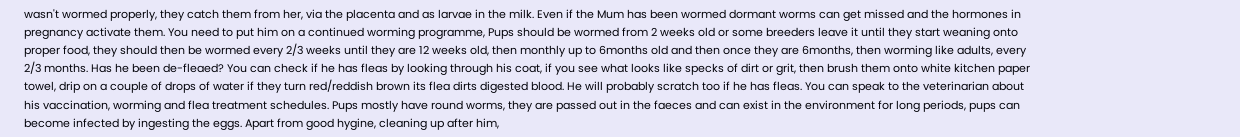wasn't wormed properly, they catch them from her, via the placenta and as larvae in the milk. Even if the Mum has been wormed dormant worms can get missed and the hormones in pregnancy activate them. You need to put him on a continued worming programme, Pups should be wormed from 2 weeks old or some breeders leave it until they start weaning onto proper food, they should then be wormed every 2/3 weeks until they are 12 weeks old, then monthly up to 6months old and then once they are 6months, then worming like adults, every 2/3 months. Has he been de-fleaed? You can check if he has fleas by looking through his coat, if you see what looks like specks of dirt or grit, then brush them onto white kitchen paper towel, drip on a couple of drops of water if they turn red/reddish brown its flea dirts digested blood. He will probably scratch too if he has fleas. You can speak to the veterinarian about his vaccination, worming and flea treatment schedules. Pups mostly have round worms, they are passed out in the faeces and can exist in the environment for long periods, pups can become infected by ingesting the eggs. Apart from good hygine, cleaning up after him,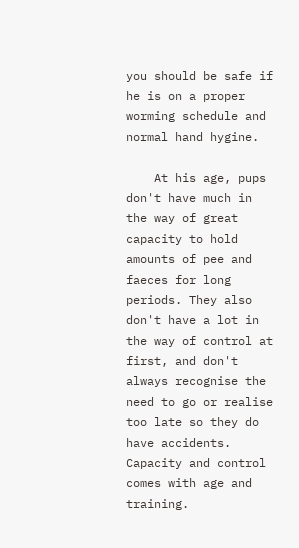you should be safe if he is on a proper worming schedule and normal hand hygine.

    At his age, pups don't have much in the way of great capacity to hold amounts of pee and faeces for long periods. They also don't have a lot in the way of control at first, and don't always recognise the need to go or realise too late so they do have accidents. Capacity and control comes with age and training.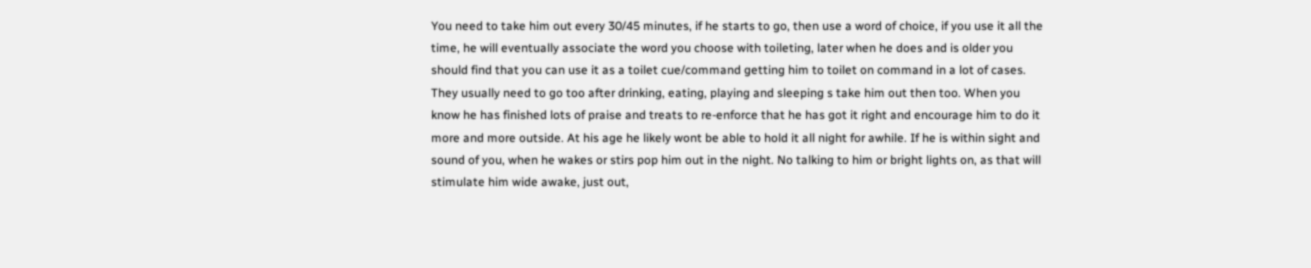You need to take him out every 30/45 minutes, if he starts to go, then use a word of choice, if you use it all the time, he will eventually associate the word you choose with toileting, later when he does and is older you should find that you can use it as a toilet cue/command getting him to toilet on command in a lot of cases. They usually need to go too after drinking, eating, playing and sleeping s take him out then too. When you know he has finished lots of praise and treats to re-enforce that he has got it right and encourage him to do it more and more outside. At his age he likely wont be able to hold it all night for awhile. If he is within sight and sound of you, when he wakes or stirs pop him out in the night. No talking to him or bright lights on, as that will stimulate him wide awake, just out,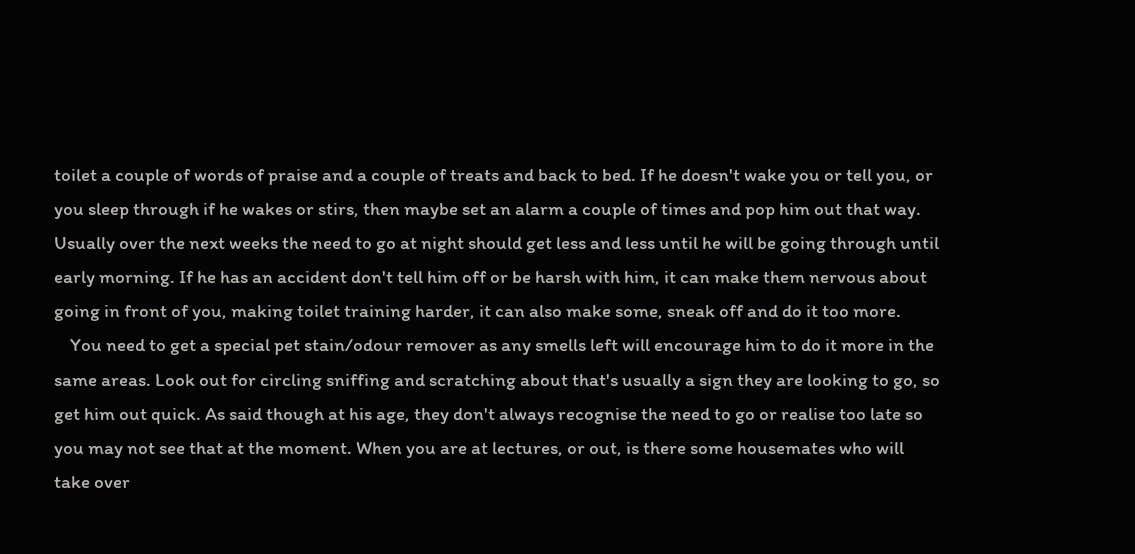toilet a couple of words of praise and a couple of treats and back to bed. If he doesn't wake you or tell you, or you sleep through if he wakes or stirs, then maybe set an alarm a couple of times and pop him out that way. Usually over the next weeks the need to go at night should get less and less until he will be going through until early morning. If he has an accident don't tell him off or be harsh with him, it can make them nervous about going in front of you, making toilet training harder, it can also make some, sneak off and do it too more.
    You need to get a special pet stain/odour remover as any smells left will encourage him to do it more in the same areas. Look out for circling sniffing and scratching about that's usually a sign they are looking to go, so get him out quick. As said though at his age, they don't always recognise the need to go or realise too late so you may not see that at the moment. When you are at lectures, or out, is there some housemates who will take over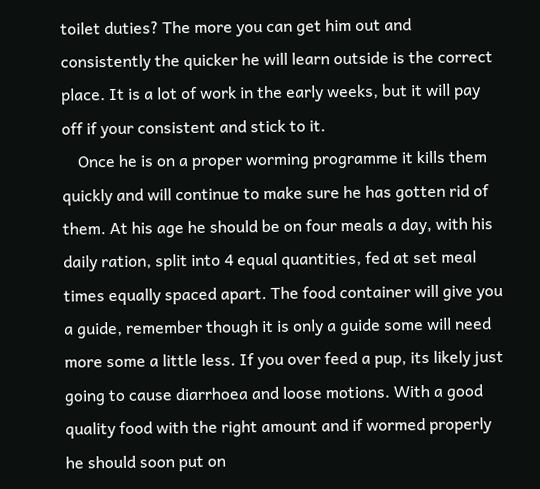toilet duties? The more you can get him out and consistently the quicker he will learn outside is the correct place. It is a lot of work in the early weeks, but it will pay off if your consistent and stick to it.
    Once he is on a proper worming programme it kills them quickly and will continue to make sure he has gotten rid of them. At his age he should be on four meals a day, with his daily ration, split into 4 equal quantities, fed at set meal times equally spaced apart. The food container will give you a guide, remember though it is only a guide some will need more some a little less. If you over feed a pup, its likely just going to cause diarrhoea and loose motions. With a good quality food with the right amount and if wormed properly he should soon put on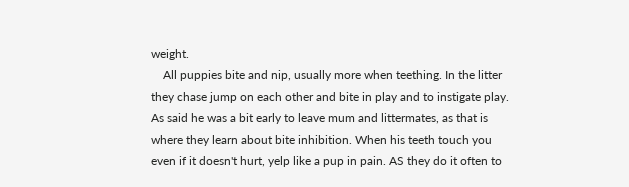weight.
    All puppies bite and nip, usually more when teething. In the litter they chase jump on each other and bite in play and to instigate play. As said he was a bit early to leave mum and littermates, as that is where they learn about bite inhibition. When his teeth touch you even if it doesn't hurt, yelp like a pup in pain. AS they do it often to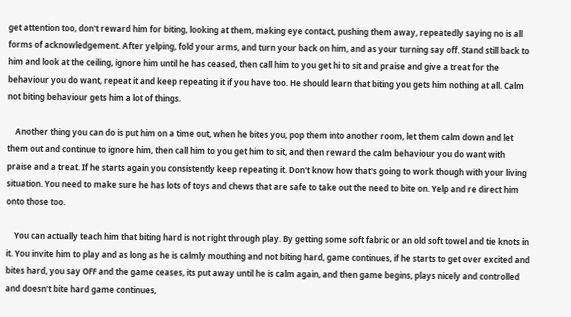get attention too, don't reward him for biting, looking at them, making eye contact, pushing them away, repeatedly saying no is all forms of acknowledgement. After yelping, fold your arms, and turn your back on him, and as your turning say off. Stand still back to him and look at the ceiling, ignore him until he has ceased, then call him to you get hi to sit and praise and give a treat for the behaviour you do want, repeat it and keep repeating it if you have too. He should learn that biting you gets him nothing at all. Calm not biting behaviour gets him a lot of things.

    Another thing you can do is put him on a time out, when he bites you, pop them into another room, let them calm down and let them out and continue to ignore him, then call him to you get him to sit, and then reward the calm behaviour you do want with praise and a treat. If he starts again you consistently keep repeating it. Don't know how that's going to work though with your living situation. You need to make sure he has lots of toys and chews that are safe to take out the need to bite on. Yelp and re direct him onto those too.

    You can actually teach him that biting hard is not right through play. By getting some soft fabric or an old soft towel and tie knots in it. You invite him to play and as long as he is calmly mouthing and not biting hard, game continues, if he starts to get over excited and bites hard, you say OFF and the game ceases, its put away until he is calm again, and then game begins, plays nicely and controlled and doesn't bite hard game continues,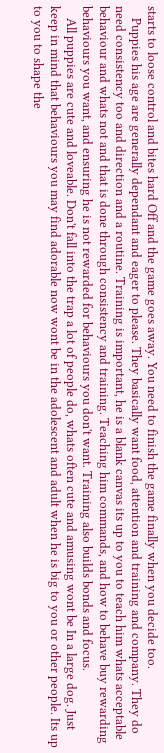starts to loose control and bites hard Off and the game goes away. You need to finish the game finally when you decide too.
    Puppies his age are generally dependant and eager to please. They basically want food, attention and training and company. They do need consistency too and direction and a routine. Training is important, he is a blank canvas its up to you to teach him whats acceptable behaviour and whats not and that is done through consistency and training. Teaching him commands, and how to behave buy rewarding behaviours you want, and ensuring he is not rewarded for behaviours you don't want. Training also builds bonds and focus.
    All puppies are cute and loveable. Don't fall into the trap a lot of people do, whats often cute and amusing wont be In a large dog. Just keep in mind that behaviours you may find adorable now wont be in the adolescent and adult when he is big to you or other people. Its up to you to shape the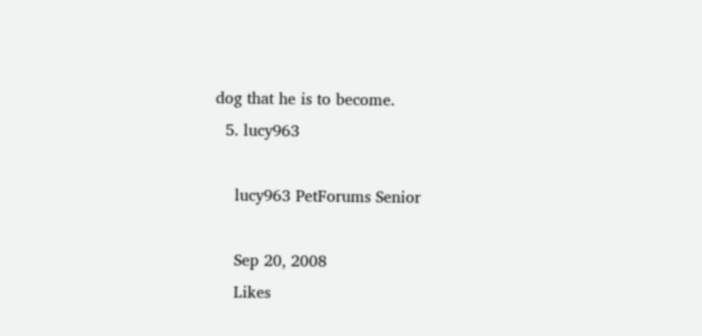dog that he is to become.
  5. lucy963

    lucy963 PetForums Senior

    Sep 20, 2008
    Likes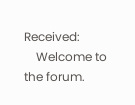Received:
    Welcome to the forum.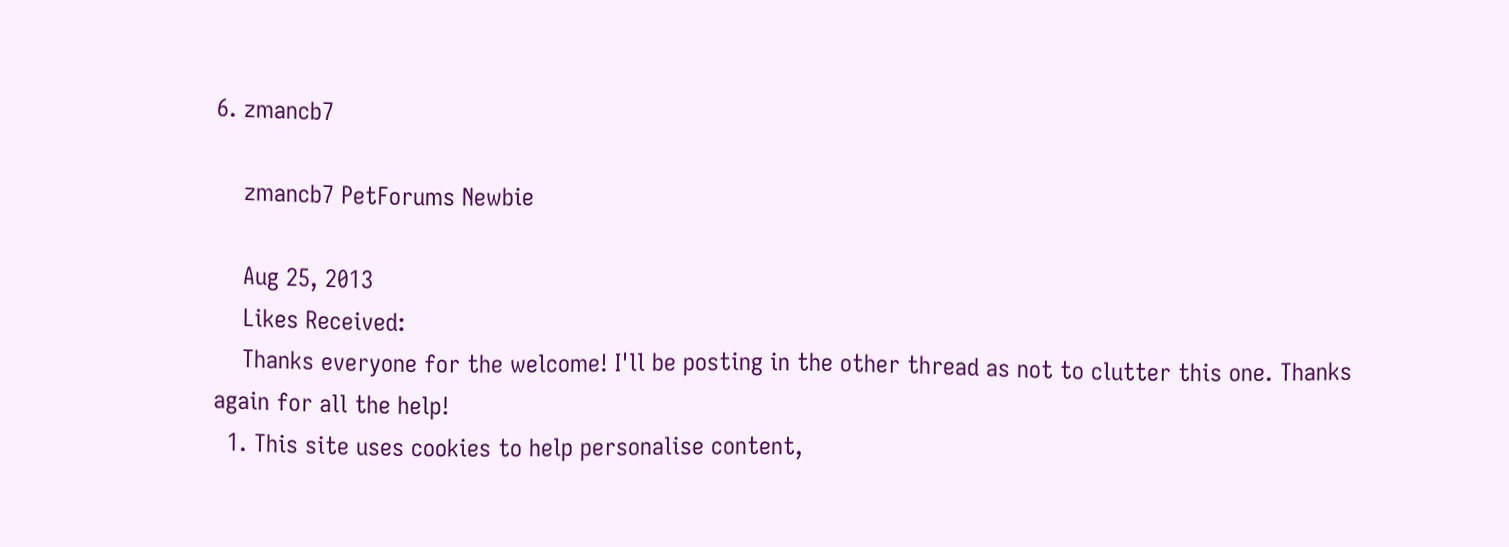6. zmancb7

    zmancb7 PetForums Newbie

    Aug 25, 2013
    Likes Received:
    Thanks everyone for the welcome! I'll be posting in the other thread as not to clutter this one. Thanks again for all the help!
  1. This site uses cookies to help personalise content,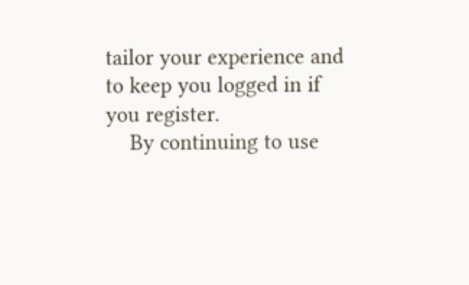tailor your experience and to keep you logged in if you register.
    By continuing to use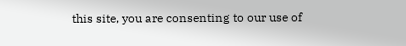this site, you are consenting to our use of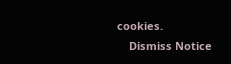cookies.
    Dismiss Notice